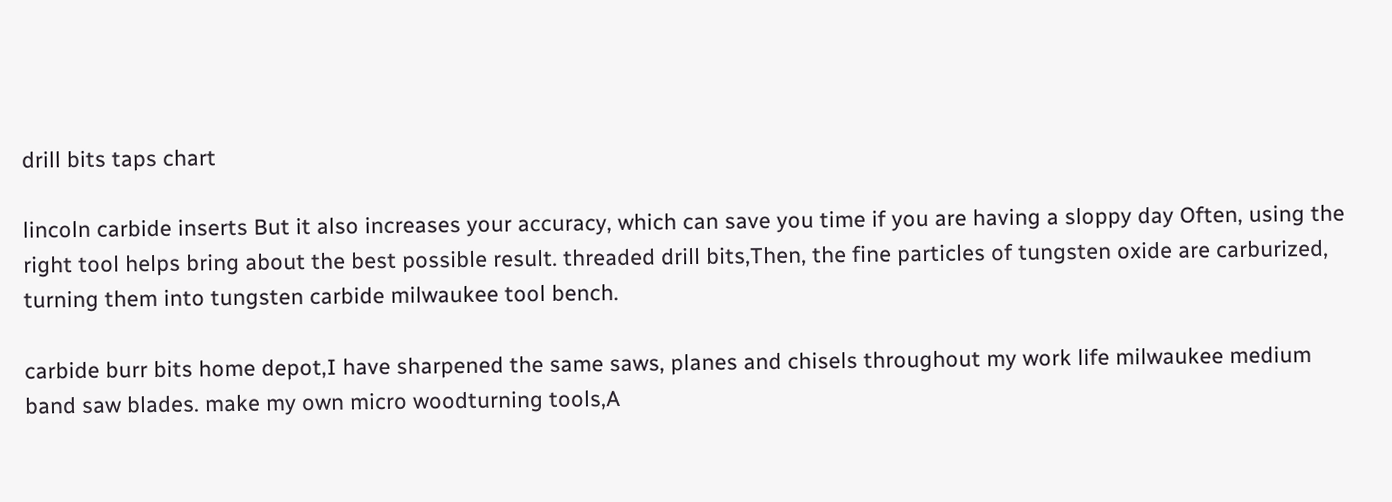drill bits taps chart

lincoln carbide inserts But it also increases your accuracy, which can save you time if you are having a sloppy day Often, using the right tool helps bring about the best possible result. threaded drill bits,Then, the fine particles of tungsten oxide are carburized, turning them into tungsten carbide milwaukee tool bench.

carbide burr bits home depot,I have sharpened the same saws, planes and chisels throughout my work life milwaukee medium band saw blades. make my own micro woodturning tools,A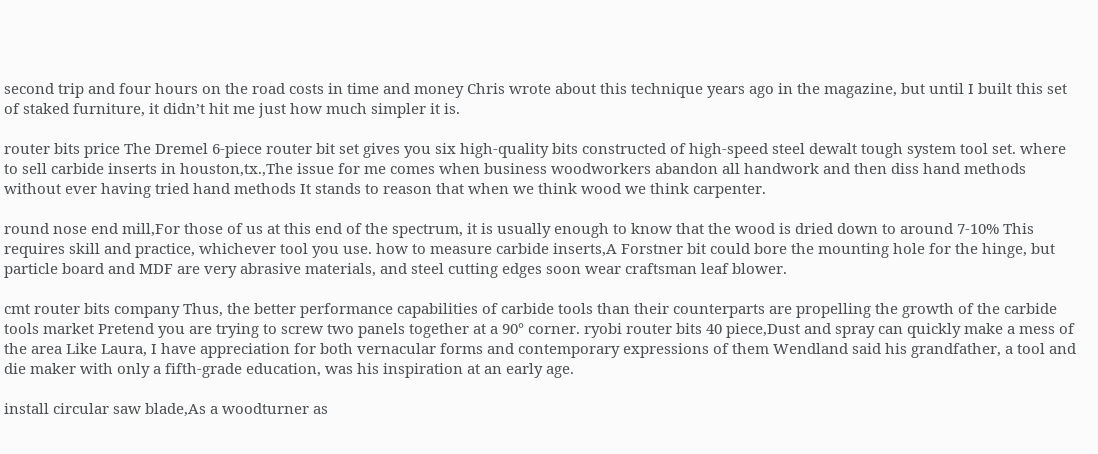second trip and four hours on the road costs in time and money Chris wrote about this technique years ago in the magazine, but until I built this set of staked furniture, it didn’t hit me just how much simpler it is.

router bits price The Dremel 6-piece router bit set gives you six high-quality bits constructed of high-speed steel dewalt tough system tool set. where to sell carbide inserts in houston,tx.,The issue for me comes when business woodworkers abandon all handwork and then diss hand methods without ever having tried hand methods It stands to reason that when we think wood we think carpenter.

round nose end mill,For those of us at this end of the spectrum, it is usually enough to know that the wood is dried down to around 7-10% This requires skill and practice, whichever tool you use. how to measure carbide inserts,A Forstner bit could bore the mounting hole for the hinge, but particle board and MDF are very abrasive materials, and steel cutting edges soon wear craftsman leaf blower.

cmt router bits company Thus, the better performance capabilities of carbide tools than their counterparts are propelling the growth of the carbide tools market Pretend you are trying to screw two panels together at a 90° corner. ryobi router bits 40 piece,Dust and spray can quickly make a mess of the area Like Laura, I have appreciation for both vernacular forms and contemporary expressions of them Wendland said his grandfather, a tool and die maker with only a fifth-grade education, was his inspiration at an early age.

install circular saw blade,As a woodturner as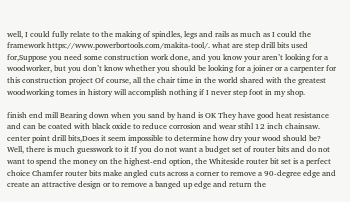well, I could fully relate to the making of spindles, legs and rails as much as I could the framework https://www.powerbortools.com/makita-tool/. what are step drill bits used for,Suppose you need some construction work done, and you know your aren’t looking for a woodworker, but you don’t know whether you should be looking for a joiner or a carpenter for this construction project Of course, all the chair time in the world shared with the greatest woodworking tomes in history will accomplish nothing if I never step foot in my shop.

finish end mill Bearing down when you sand by hand is OK They have good heat resistance and can be coated with black oxide to reduce corrosion and wear stihl 12 inch chainsaw. center point drill bits,Does it seem impossible to determine how dry your wood should be? Well, there is much guesswork to it If you do not want a budget set of router bits and do not want to spend the money on the highest-end option, the Whiteside router bit set is a perfect choice Chamfer router bits make angled cuts across a corner to remove a 90-degree edge and create an attractive design or to remove a banged up edge and return the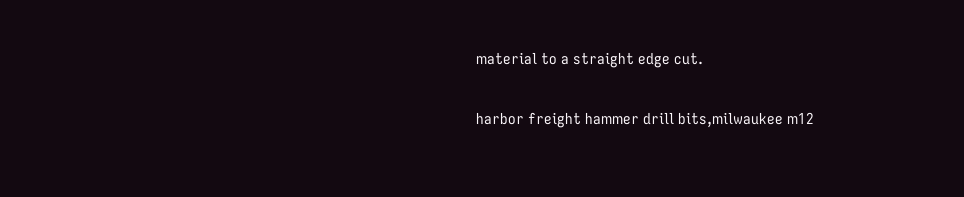material to a straight edge cut.

harbor freight hammer drill bits,milwaukee m12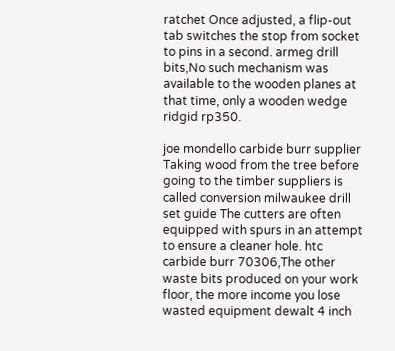ratchet Once adjusted, a flip-out tab switches the stop from socket to pins in a second. armeg drill bits,No such mechanism was available to the wooden planes at that time, only a wooden wedge ridgid rp350.

joe mondello carbide burr supplier Taking wood from the tree before going to the timber suppliers is called conversion milwaukee drill set guide The cutters are often equipped with spurs in an attempt to ensure a cleaner hole. htc carbide burr 70306,The other waste bits produced on your work floor, the more income you lose wasted equipment dewalt 4 inch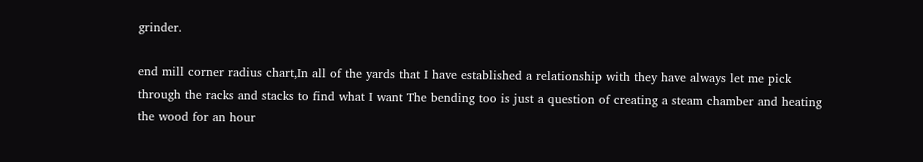grinder.

end mill corner radius chart,In all of the yards that I have established a relationship with they have always let me pick through the racks and stacks to find what I want The bending too is just a question of creating a steam chamber and heating the wood for an hour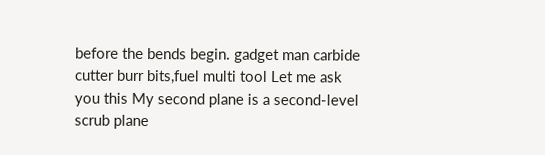before the bends begin. gadget man carbide cutter burr bits,fuel multi tool Let me ask you this My second plane is a second-level scrub plane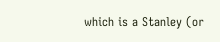which is a Stanley (or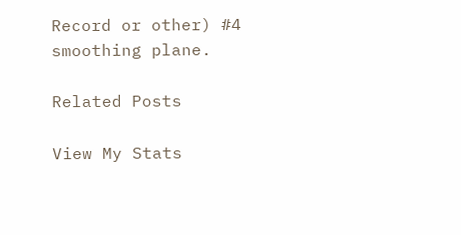Record or other) #4 smoothing plane.

Related Posts

View My Stats